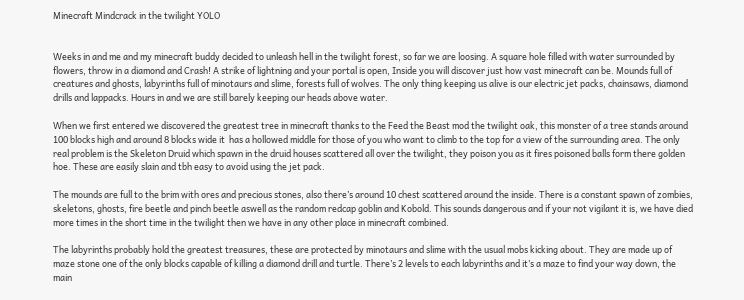Minecraft Mindcrack in the twilight YOLO


Weeks in and me and my minecraft buddy decided to unleash hell in the twilight forest, so far we are loosing. A square hole filled with water surrounded by flowers, throw in a diamond and Crash! A strike of lightning and your portal is open, Inside you will discover just how vast minecraft can be. Mounds full of creatures and ghosts, labyrinths full of minotaurs and slime, forests full of wolves. The only thing keeping us alive is our electric jet packs, chainsaws, diamond drills and lappacks. Hours in and we are still barely keeping our heads above water.

When we first entered we discovered the greatest tree in minecraft thanks to the Feed the Beast mod the twilight oak, this monster of a tree stands around 100 blocks high and around 8 blocks wide it  has a hollowed middle for those of you who want to climb to the top for a view of the surrounding area. The only real problem is the Skeleton Druid which spawn in the druid houses scattered all over the twilight, they poison you as it fires poisoned balls form there golden hoe. These are easily slain and tbh easy to avoid using the jet pack.

The mounds are full to the brim with ores and precious stones, also there’s around 10 chest scattered around the inside. There is a constant spawn of zombies, skeletons, ghosts, fire beetle and pinch beetle aswell as the random redcap goblin and Kobold. This sounds dangerous and if your not vigilant it is, we have died more times in the short time in the twilight then we have in any other place in minecraft combined.

The labyrinths probably hold the greatest treasures, these are protected by minotaurs and slime with the usual mobs kicking about. They are made up of maze stone one of the only blocks capable of killing a diamond drill and turtle. There’s 2 levels to each labyrinths and it’s a maze to find your way down, the main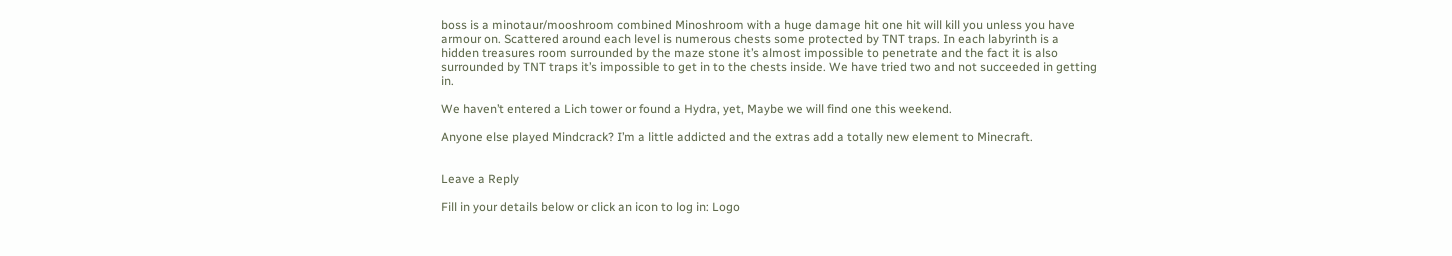boss is a minotaur/mooshroom combined Minoshroom with a huge damage hit one hit will kill you unless you have armour on. Scattered around each level is numerous chests some protected by TNT traps. In each labyrinth is a hidden treasures room surrounded by the maze stone it’s almost impossible to penetrate and the fact it is also surrounded by TNT traps it’s impossible to get in to the chests inside. We have tried two and not succeeded in getting in.

We haven’t entered a Lich tower or found a Hydra, yet, Maybe we will find one this weekend.

Anyone else played Mindcrack? I’m a little addicted and the extras add a totally new element to Minecraft.


Leave a Reply

Fill in your details below or click an icon to log in: Logo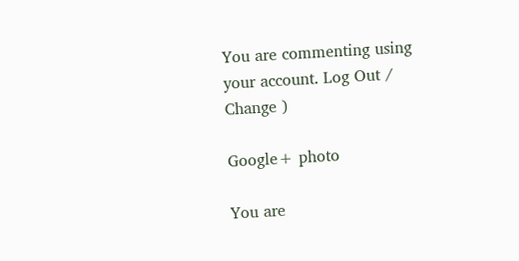You are commenting using your account. Log Out /  Change )

Google+ photo

You are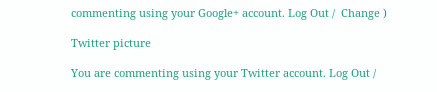commenting using your Google+ account. Log Out /  Change )

Twitter picture

You are commenting using your Twitter account. Log Out /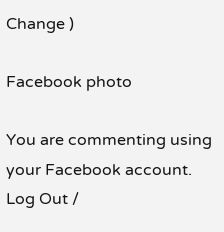Change )

Facebook photo

You are commenting using your Facebook account. Log Out /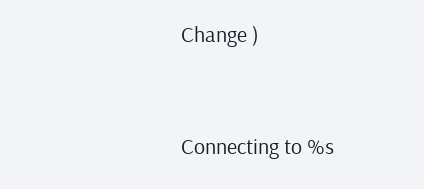Change )


Connecting to %s